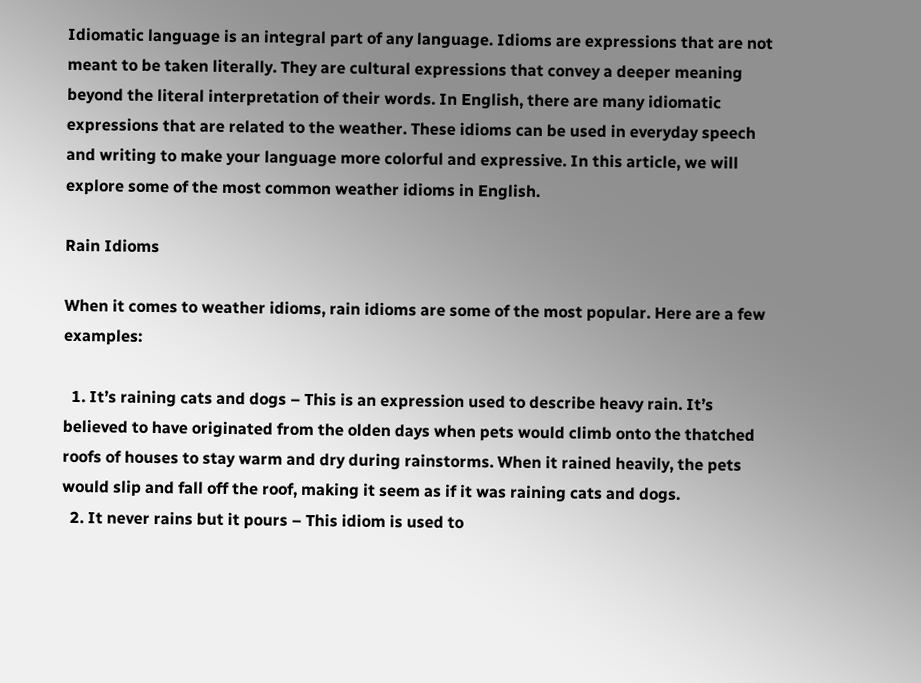Idiomatic language is an integral part of any language. Idioms are expressions that are not meant to be taken literally. They are cultural expressions that convey a deeper meaning beyond the literal interpretation of their words. In English, there are many idiomatic expressions that are related to the weather. These idioms can be used in everyday speech and writing to make your language more colorful and expressive. In this article, we will explore some of the most common weather idioms in English.

Rain Idioms

When it comes to weather idioms, rain idioms are some of the most popular. Here are a few examples:

  1. It’s raining cats and dogs – This is an expression used to describe heavy rain. It’s believed to have originated from the olden days when pets would climb onto the thatched roofs of houses to stay warm and dry during rainstorms. When it rained heavily, the pets would slip and fall off the roof, making it seem as if it was raining cats and dogs.
  2. It never rains but it pours – This idiom is used to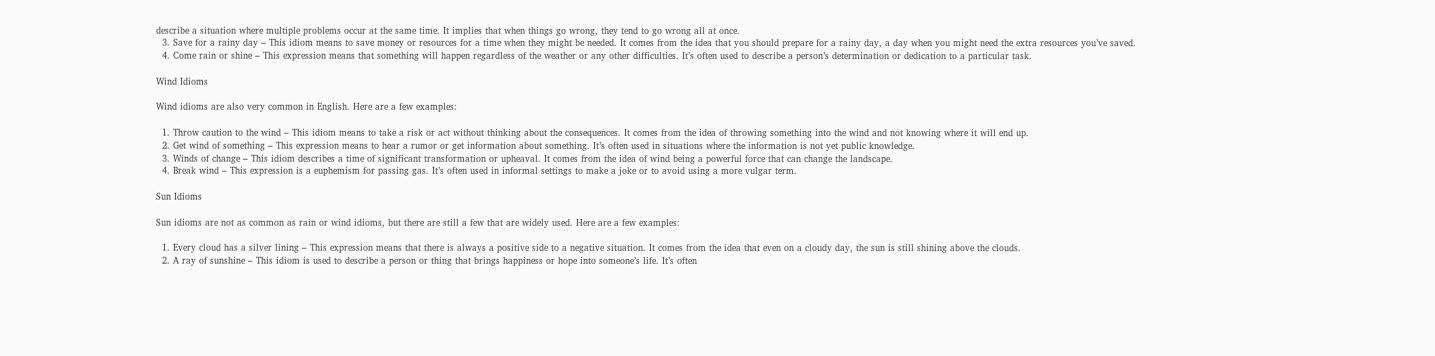describe a situation where multiple problems occur at the same time. It implies that when things go wrong, they tend to go wrong all at once.
  3. Save for a rainy day – This idiom means to save money or resources for a time when they might be needed. It comes from the idea that you should prepare for a rainy day, a day when you might need the extra resources you’ve saved.
  4. Come rain or shine – This expression means that something will happen regardless of the weather or any other difficulties. It’s often used to describe a person’s determination or dedication to a particular task.

Wind Idioms

Wind idioms are also very common in English. Here are a few examples:

  1. Throw caution to the wind – This idiom means to take a risk or act without thinking about the consequences. It comes from the idea of throwing something into the wind and not knowing where it will end up.
  2. Get wind of something – This expression means to hear a rumor or get information about something. It’s often used in situations where the information is not yet public knowledge.
  3. Winds of change – This idiom describes a time of significant transformation or upheaval. It comes from the idea of wind being a powerful force that can change the landscape.
  4. Break wind – This expression is a euphemism for passing gas. It’s often used in informal settings to make a joke or to avoid using a more vulgar term.

Sun Idioms

Sun idioms are not as common as rain or wind idioms, but there are still a few that are widely used. Here are a few examples:

  1. Every cloud has a silver lining – This expression means that there is always a positive side to a negative situation. It comes from the idea that even on a cloudy day, the sun is still shining above the clouds.
  2. A ray of sunshine – This idiom is used to describe a person or thing that brings happiness or hope into someone’s life. It’s often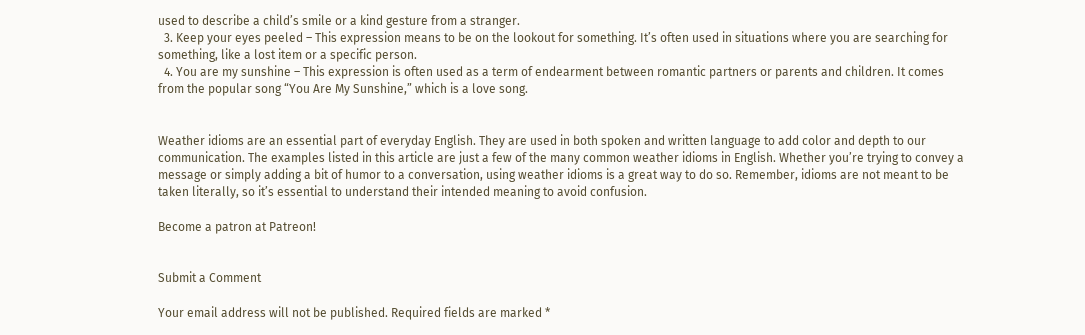used to describe a child’s smile or a kind gesture from a stranger.
  3. Keep your eyes peeled – This expression means to be on the lookout for something. It’s often used in situations where you are searching for something, like a lost item or a specific person.
  4. You are my sunshine – This expression is often used as a term of endearment between romantic partners or parents and children. It comes from the popular song “You Are My Sunshine,” which is a love song.


Weather idioms are an essential part of everyday English. They are used in both spoken and written language to add color and depth to our communication. The examples listed in this article are just a few of the many common weather idioms in English. Whether you’re trying to convey a message or simply adding a bit of humor to a conversation, using weather idioms is a great way to do so. Remember, idioms are not meant to be taken literally, so it’s essential to understand their intended meaning to avoid confusion.

Become a patron at Patreon!


Submit a Comment

Your email address will not be published. Required fields are marked *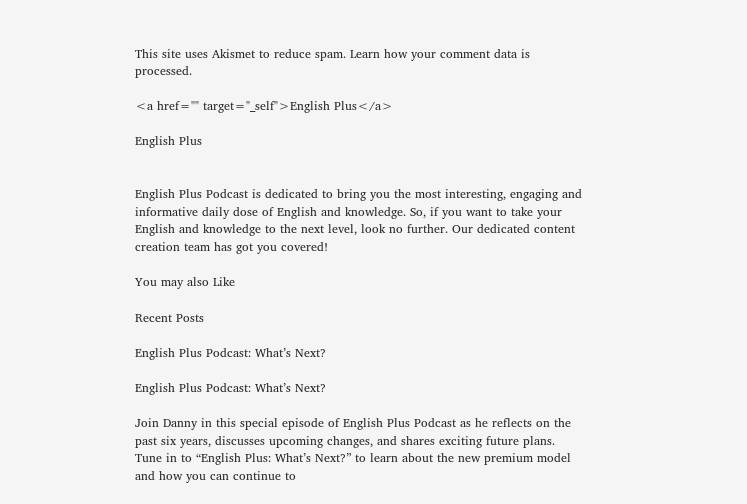This site uses Akismet to reduce spam. Learn how your comment data is processed.

<a href="" target="_self">English Plus</a>

English Plus


English Plus Podcast is dedicated to bring you the most interesting, engaging and informative daily dose of English and knowledge. So, if you want to take your English and knowledge to the next level, look no further. Our dedicated content creation team has got you covered!

You may also Like

Recent Posts

English Plus Podcast: What’s Next?

English Plus Podcast: What’s Next?

Join Danny in this special episode of English Plus Podcast as he reflects on the past six years, discusses upcoming changes, and shares exciting future plans. Tune in to “English Plus: What’s Next?” to learn about the new premium model and how you can continue to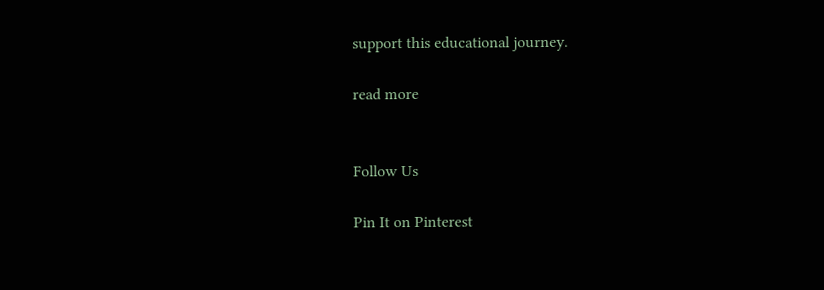support this educational journey.

read more


Follow Us

Pin It on Pinterest